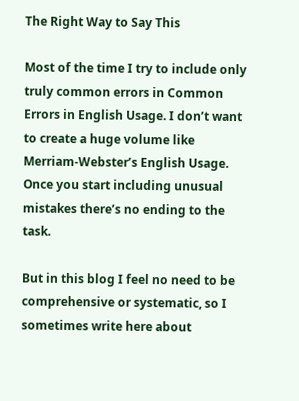The Right Way to Say This

Most of the time I try to include only truly common errors in Common Errors in English Usage. I don’t want to create a huge volume like Merriam-Webster’s English Usage. Once you start including unusual mistakes there’s no ending to the task.

But in this blog I feel no need to be comprehensive or systematic, so I sometimes write here about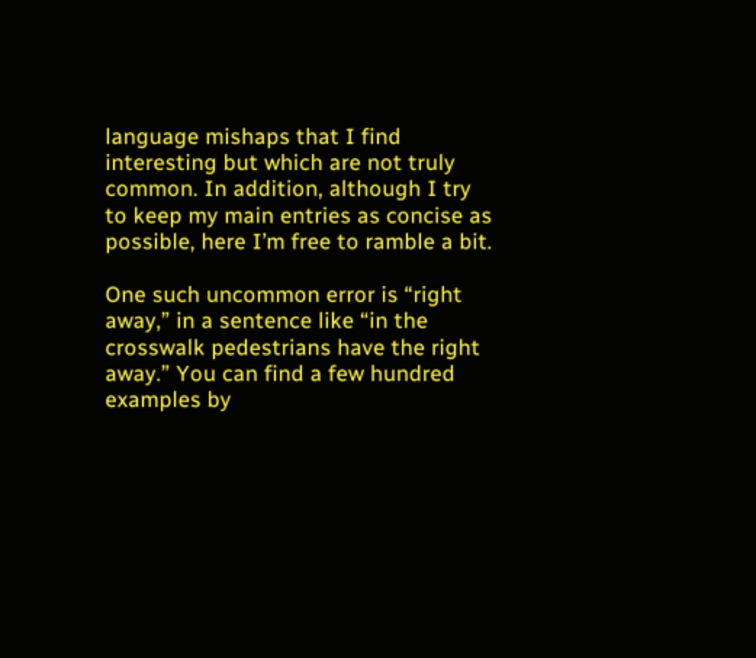language mishaps that I find interesting but which are not truly common. In addition, although I try to keep my main entries as concise as possible, here I’m free to ramble a bit.

One such uncommon error is “right away,” in a sentence like “in the crosswalk pedestrians have the right away.” You can find a few hundred examples by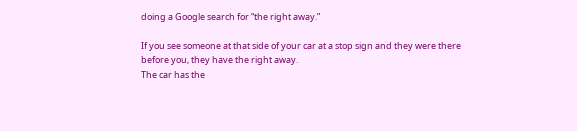doing a Google search for “the right away.”

If you see someone at that side of your car at a stop sign and they were there before you, they have the right away.
The car has the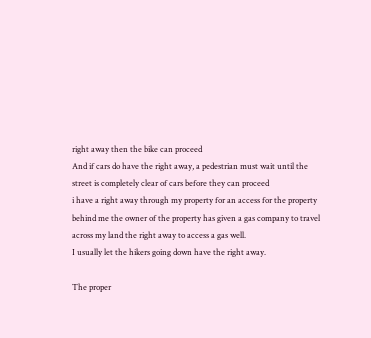right away then the bike can proceed
And if cars do have the right away, a pedestrian must wait until the street is completely clear of cars before they can proceed
i have a right away through my property for an access for the property behind me the owner of the property has given a gas company to travel across my land the right away to access a gas well.
I usually let the hikers going down have the right away.

The proper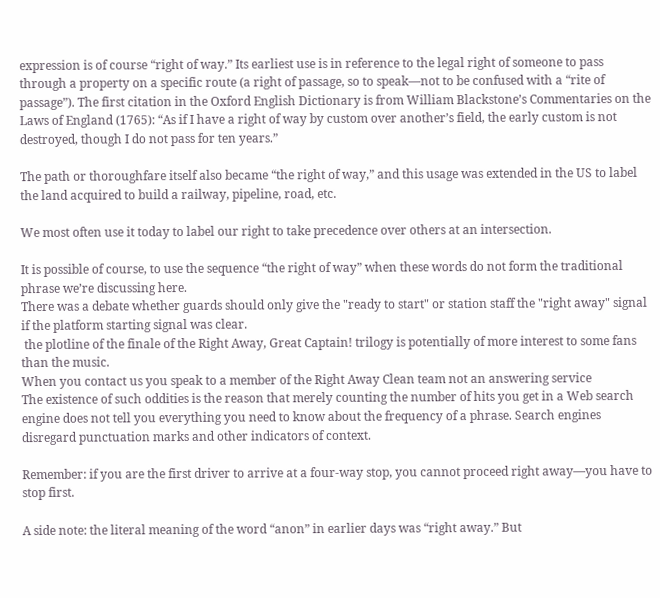expression is of course “right of way.” Its earliest use is in reference to the legal right of someone to pass through a property on a specific route (a right of passage, so to speak—not to be confused with a “rite of passage”). The first citation in the Oxford English Dictionary is from William Blackstone’s Commentaries on the Laws of England (1765): “As if I have a right of way by custom over another’s field, the early custom is not destroyed, though I do not pass for ten years.”

The path or thoroughfare itself also became “the right of way,” and this usage was extended in the US to label the land acquired to build a railway, pipeline, road, etc.

We most often use it today to label our right to take precedence over others at an intersection.

It is possible of course, to use the sequence “the right of way” when these words do not form the traditional phrase we’re discussing here.
There was a debate whether guards should only give the "ready to start" or station staff the "right away" signal if the platform starting signal was clear.
 the plotline of the finale of the Right Away, Great Captain! trilogy is potentially of more interest to some fans than the music.
When you contact us you speak to a member of the Right Away Clean team not an answering service
The existence of such oddities is the reason that merely counting the number of hits you get in a Web search engine does not tell you everything you need to know about the frequency of a phrase. Search engines disregard punctuation marks and other indicators of context.

Remember: if you are the first driver to arrive at a four-way stop, you cannot proceed right away—you have to stop first.

A side note: the literal meaning of the word “anon” in earlier days was “right away.” But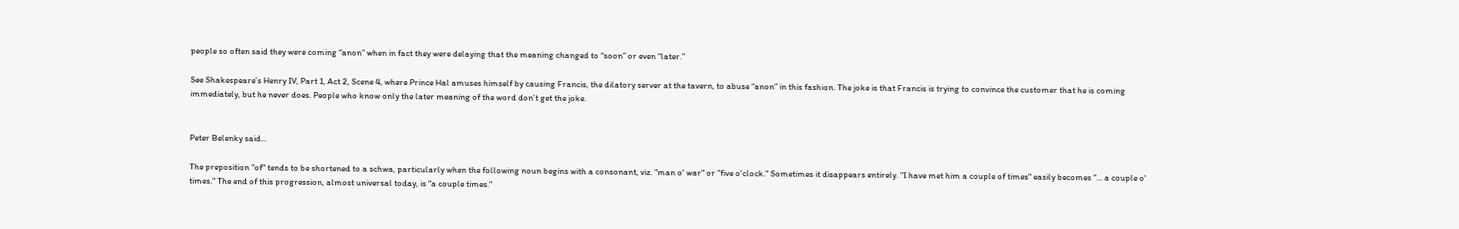people so often said they were coming “anon” when in fact they were delaying that the meaning changed to “soon” or even “later.”

See Shakespeare’s Henry IV, Part 1, Act 2, Scene 4, where Prince Hal amuses himself by causing Francis, the dilatory server at the tavern, to abuse “anon” in this fashion. The joke is that Francis is trying to convince the customer that he is coming immediately, but he never does. People who know only the later meaning of the word don’t get the joke.


Peter Belenky said...

The preposition "of" tends to be shortened to a schwa, particularly when the following noun begins with a consonant, viz. "man o' war" or "five o'clock." Sometimes it disappears entirely. "I have met him a couple of times" easily becomes "... a couple o' times." The end of this progression, almost universal today, is "a couple times."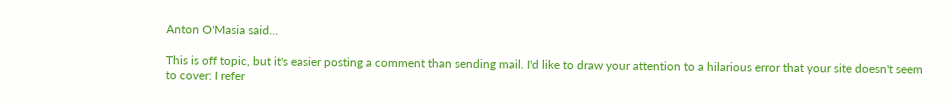Anton O'Masia said...

This is off topic, but it's easier posting a comment than sending mail. I'd like to draw your attention to a hilarious error that your site doesn't seem to cover: I refer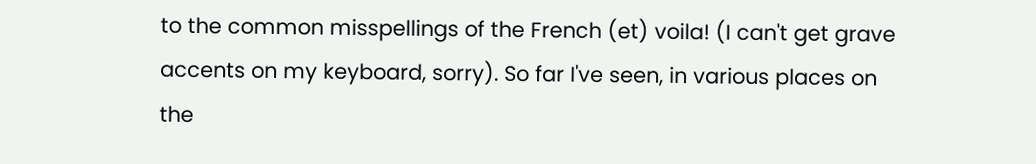to the common misspellings of the French (et) voila! (I can't get grave accents on my keyboard, sorry). So far I've seen, in various places on the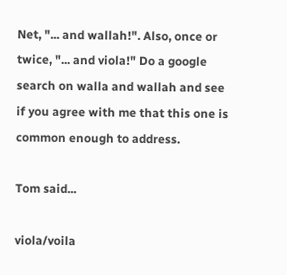Net, "... and wallah!". Also, once or twice, "... and viola!" Do a google search on walla and wallah and see if you agree with me that this one is common enough to address.

Tom said...

viola/voila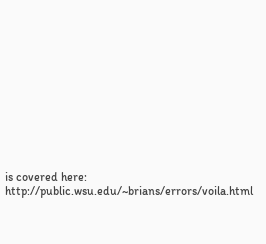is covered here: http://public.wsu.edu/~brians/errors/voila.html